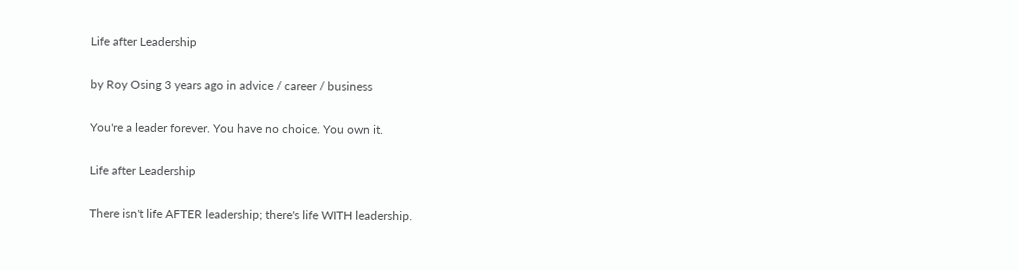Life after Leadership

by Roy Osing 3 years ago in advice / career / business

You're a leader forever. You have no choice. You own it.

Life after Leadership

There isn't life AFTER leadership; there's life WITH leadership.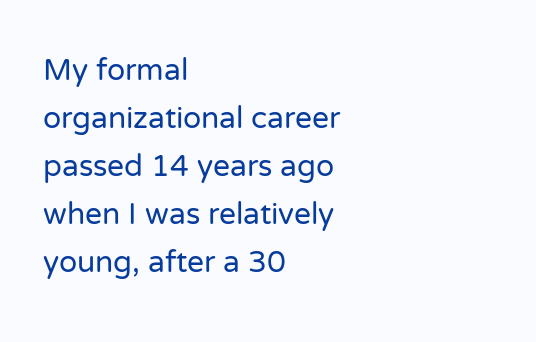My formal organizational career passed 14 years ago when I was relatively young, after a 30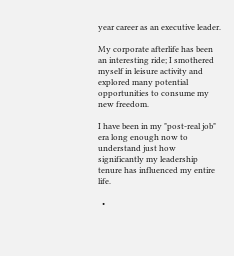year career as an executive leader.

My corporate afterlife has been an interesting ride; I smothered myself in leisure activity and explored many potential opportunities to consume my new freedom.

I have been in my "post-real job" era long enough now to understand just how significantly my leadership tenure has influenced my entire life.

  •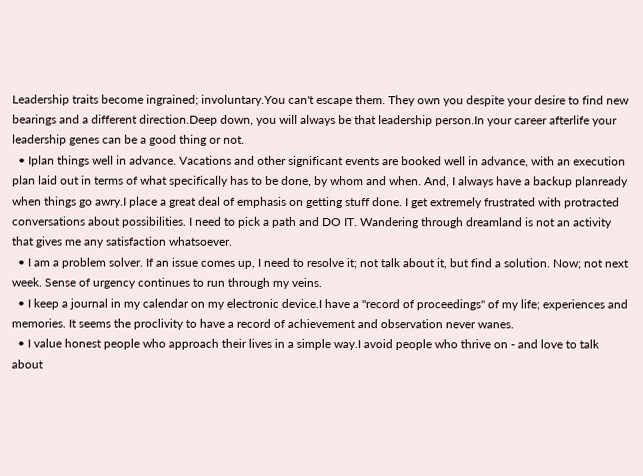Leadership traits become ingrained; involuntary.You can't escape them. They own you despite your desire to find new bearings and a different direction.Deep down, you will always be that leadership person.In your career afterlife your leadership genes can be a good thing or not.
  • Iplan things well in advance. Vacations and other significant events are booked well in advance, with an execution plan laid out in terms of what specifically has to be done, by whom and when. And, I always have a backup planready when things go awry.I place a great deal of emphasis on getting stuff done. I get extremely frustrated with protracted conversations about possibilities. I need to pick a path and DO IT. Wandering through dreamland is not an activity that gives me any satisfaction whatsoever.
  • I am a problem solver. If an issue comes up, I need to resolve it; not talk about it, but find a solution. Now; not next week. Sense of urgency continues to run through my veins.
  • I keep a journal in my calendar on my electronic device.I have a "record of proceedings" of my life; experiences and memories. It seems the proclivity to have a record of achievement and observation never wanes.
  • I value honest people who approach their lives in a simple way.I avoid people who thrive on - and love to talk about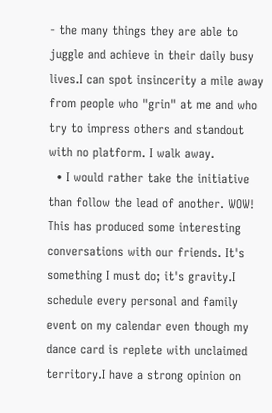- the many things they are able to juggle and achieve in their daily busy lives.I can spot insincerity a mile away from people who "grin" at me and who try to impress others and standout with no platform. I walk away.
  • I would rather take the initiative than follow the lead of another. WOW! This has produced some interesting conversations with our friends. It's something I must do; it's gravity.I schedule every personal and family event on my calendar even though my dance card is replete with unclaimed territory.I have a strong opinion on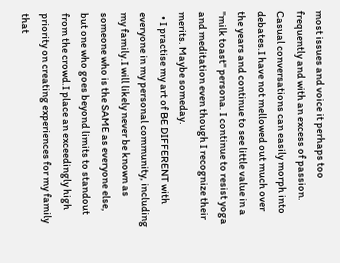most issues and voice it perhaps too frequently and with an excess of passion. Casual conversations can easily morph into debates.I have not mellowed out much over the years and continue to see little value in a "milk toast" persona. I continue to resist yoga and meditation even though I recognize their merits. Maybe someday.
  • I practise my art of BE DIFFERENT with everyone in my personal community, including my family.I will likely never be known as someone who is the SAME as everyone else, but one who goes beyond limits to standout from the crowd.I place an exceedingly high priority on creating experiences for my family that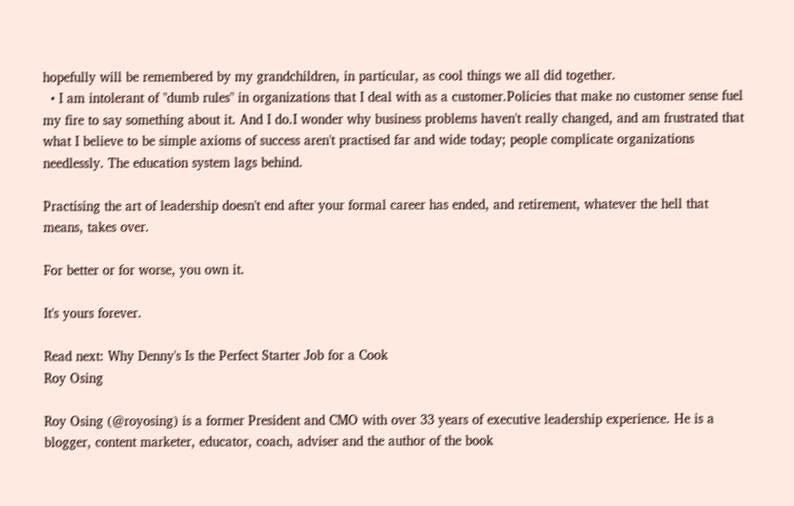hopefully will be remembered by my grandchildren, in particular, as cool things we all did together.
  • I am intolerant of "dumb rules" in organizations that I deal with as a customer.Policies that make no customer sense fuel my fire to say something about it. And I do.I wonder why business problems haven't really changed, and am frustrated that what I believe to be simple axioms of success aren't practised far and wide today; people complicate organizations needlessly. The education system lags behind.

Practising the art of leadership doesn't end after your formal career has ended, and retirement, whatever the hell that means, takes over.

For better or for worse, you own it.

It's yours forever.

Read next: Why Denny's Is the Perfect Starter Job for a Cook
Roy Osing

Roy Osing (@royosing) is a former President and CMO with over 33 years of executive leadership experience. He is a blogger, content marketer, educator, coach, adviser and the author of the book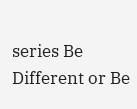series Be Different or Be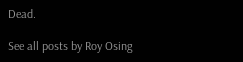Dead.

See all posts by Roy Osing